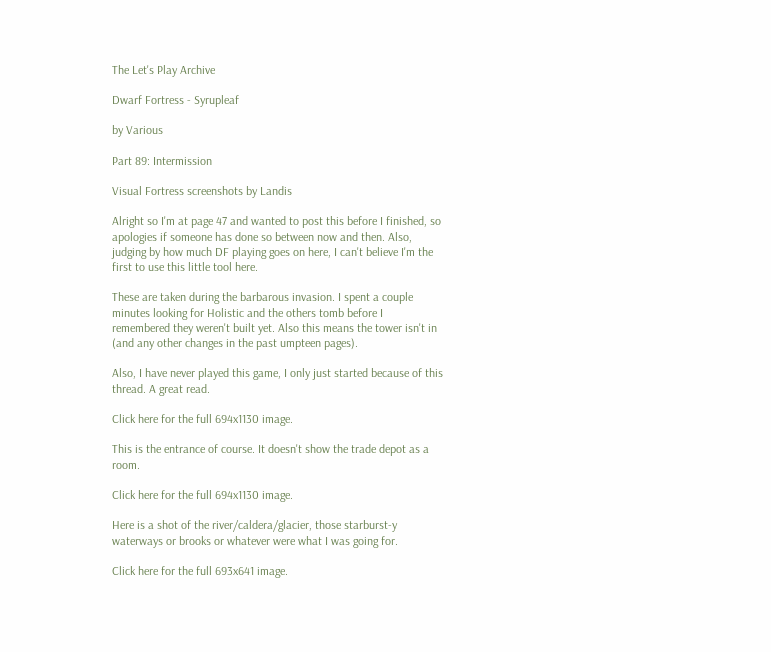The Let's Play Archive

Dwarf Fortress - Syrupleaf

by Various

Part 89: Intermission

Visual Fortress screenshots by Landis

Alright so I'm at page 47 and wanted to post this before I finished, so apologies if someone has done so between now and then. Also, judging by how much DF playing goes on here, I can't believe I'm the first to use this little tool here.

These are taken during the barbarous invasion. I spent a couple minutes looking for Holistic and the others tomb before I remembered they weren't built yet. Also this means the tower isn't in (and any other changes in the past umpteen pages).

Also, I have never played this game, I only just started because of this thread. A great read.

Click here for the full 694x1130 image.

This is the entrance of course. It doesn't show the trade depot as a room.

Click here for the full 694x1130 image.

Here is a shot of the river/caldera/glacier, those starburst-y waterways or brooks or whatever were what I was going for.

Click here for the full 693x641 image.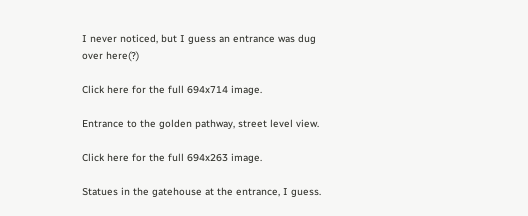I never noticed, but I guess an entrance was dug over here(?)

Click here for the full 694x714 image.

Entrance to the golden pathway, street level view.

Click here for the full 694x263 image.

Statues in the gatehouse at the entrance, I guess.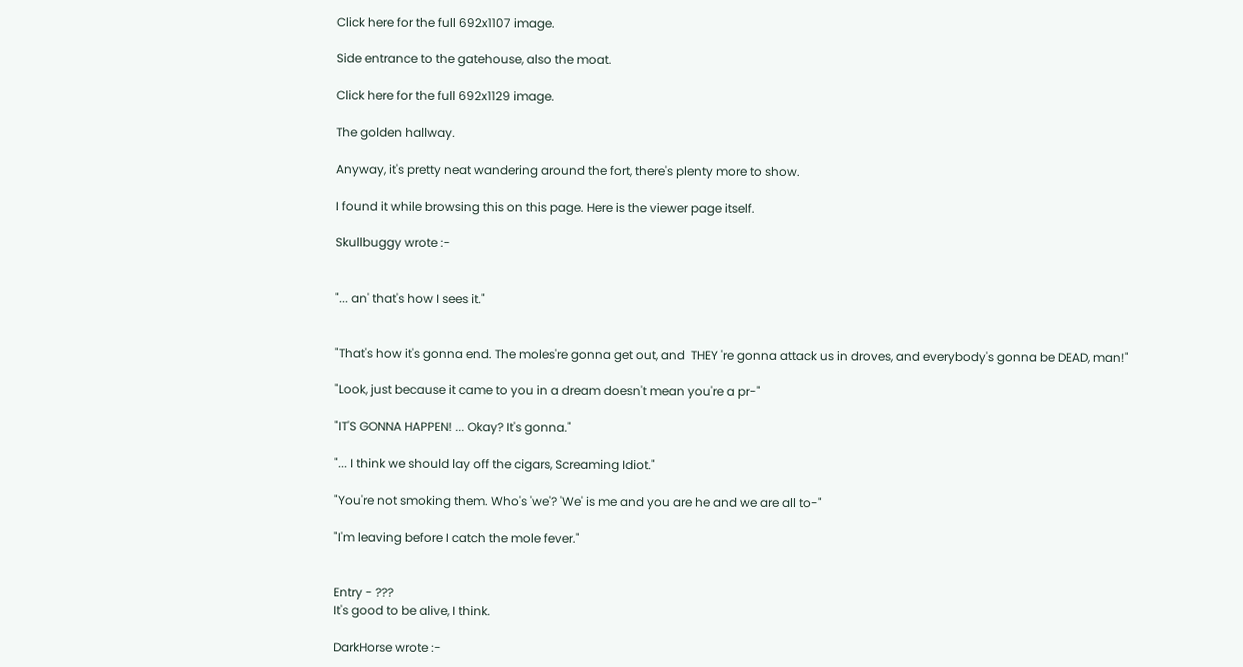Click here for the full 692x1107 image.

Side entrance to the gatehouse, also the moat.

Click here for the full 692x1129 image.

The golden hallway.

Anyway, it's pretty neat wandering around the fort, there's plenty more to show.

I found it while browsing this on this page. Here is the viewer page itself.

Skullbuggy wrote :-


"... an' that's how I sees it."


"That's how it's gonna end. The moles're gonna get out, and  THEY 're gonna attack us in droves, and everybody's gonna be DEAD, man!"

"Look, just because it came to you in a dream doesn't mean you're a pr-"

"IT'S GONNA HAPPEN! ... Okay? It's gonna."

"... I think we should lay off the cigars, Screaming Idiot."

"You're not smoking them. Who's 'we'? 'We' is me and you are he and we are all to-"

"I'm leaving before I catch the mole fever."


Entry - ???
It's good to be alive, I think.

DarkHorse wrote :-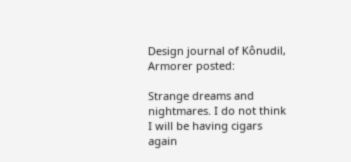Design journal of Kônudil, Armorer posted:

Strange dreams and nightmares. I do not think I will be having cigars again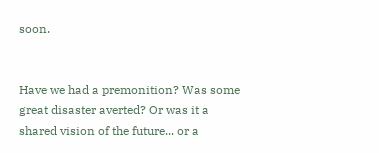soon.


Have we had a premonition? Was some great disaster averted? Or was it a shared vision of the future... or a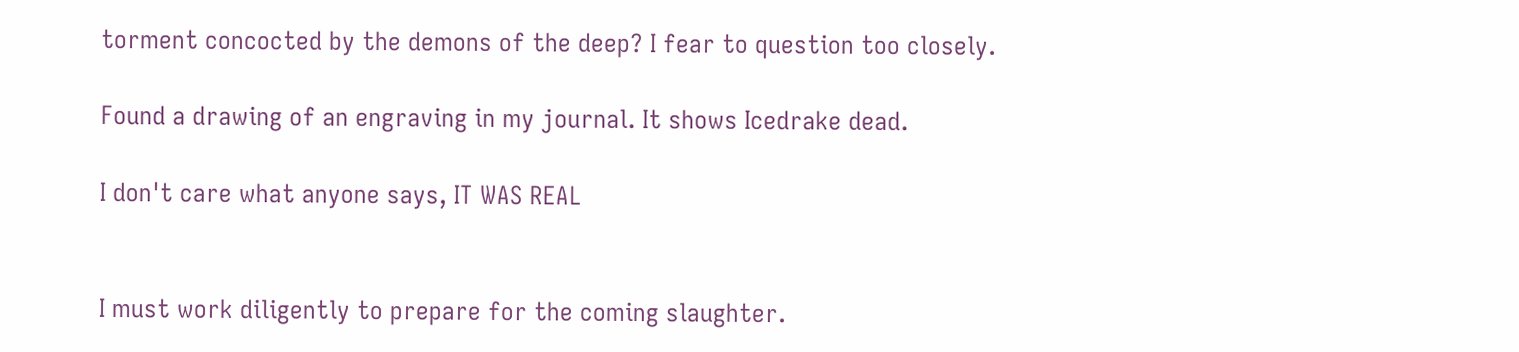torment concocted by the demons of the deep? I fear to question too closely.

Found a drawing of an engraving in my journal. It shows Icedrake dead.

I don't care what anyone says, IT WAS REAL


I must work diligently to prepare for the coming slaughter.